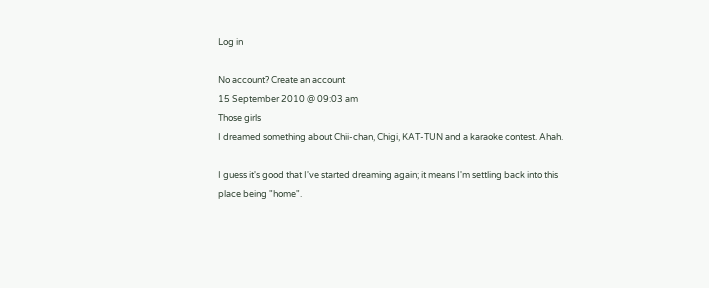Log in

No account? Create an account
15 September 2010 @ 09:03 am
Those girls
I dreamed something about Chii-chan, Chigi, KAT-TUN and a karaoke contest. Ahah.

I guess it's good that I've started dreaming again; it means I'm settling back into this place being "home".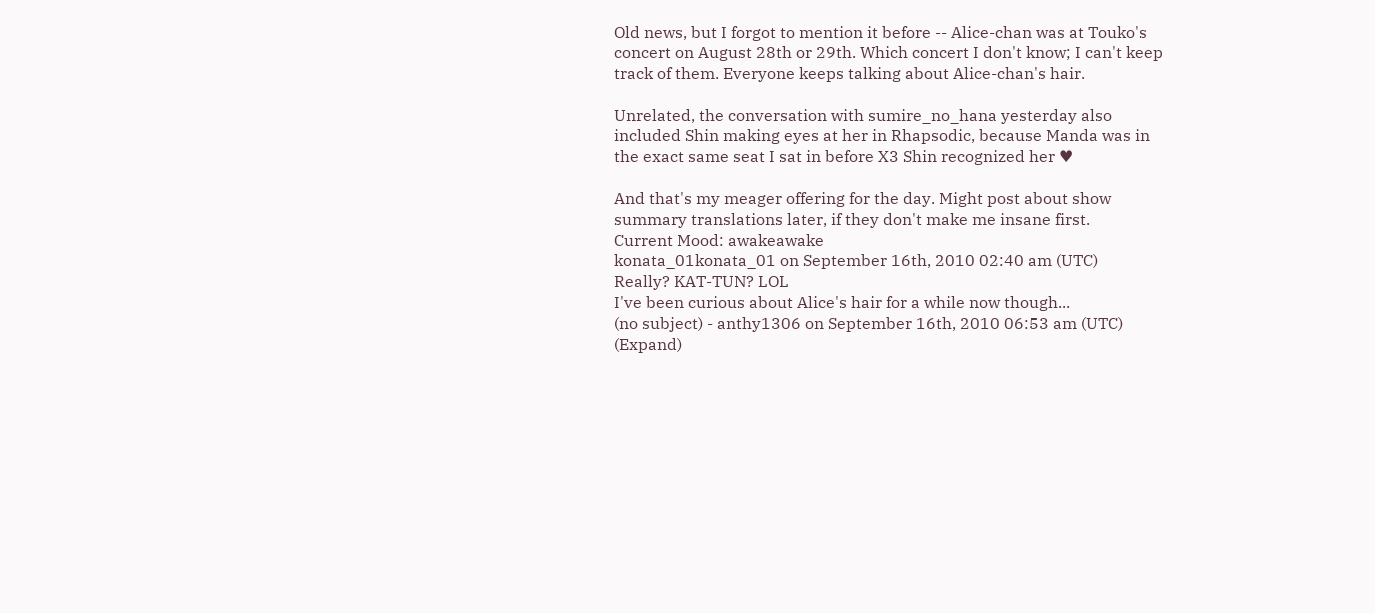Old news, but I forgot to mention it before -- Alice-chan was at Touko's concert on August 28th or 29th. Which concert I don't know; I can't keep track of them. Everyone keeps talking about Alice-chan's hair.

Unrelated, the conversation with sumire_no_hana yesterday also included Shin making eyes at her in Rhapsodic, because Manda was in the exact same seat I sat in before X3 Shin recognized her ♥

And that's my meager offering for the day. Might post about show summary translations later, if they don't make me insane first.
Current Mood: awakeawake
konata_01konata_01 on September 16th, 2010 02:40 am (UTC)
Really? KAT-TUN? LOL
I've been curious about Alice's hair for a while now though...
(no subject) - anthy1306 on September 16th, 2010 06:53 am (UTC) (Expand)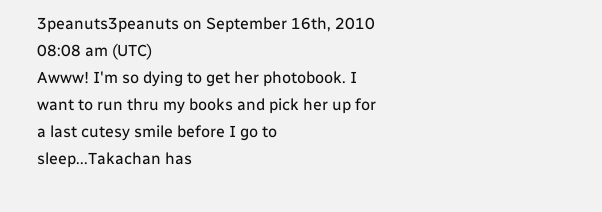3peanuts3peanuts on September 16th, 2010 08:08 am (UTC)
Awww! I'm so dying to get her photobook. I want to run thru my books and pick her up for a last cutesy smile before I go to sleep...Takachan has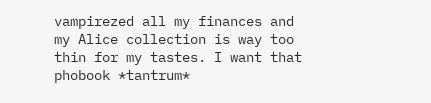vampirezed all my finances and my Alice collection is way too thin for my tastes. I want that phobook *tantrum*